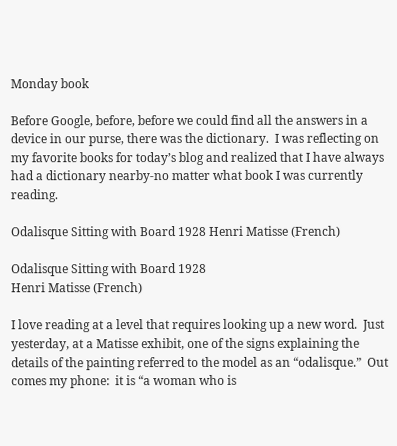Monday book

Before Google, before, before we could find all the answers in a device in our purse, there was the dictionary.  I was reflecting on my favorite books for today’s blog and realized that I have always had a dictionary nearby-no matter what book I was currently reading.

Odalisque Sitting with Board 1928 Henri Matisse (French)

Odalisque Sitting with Board 1928
Henri Matisse (French)

I love reading at a level that requires looking up a new word.  Just yesterday, at a Matisse exhibit, one of the signs explaining the details of the painting referred to the model as an “odalisque.”  Out comes my phone:  it is “a woman who is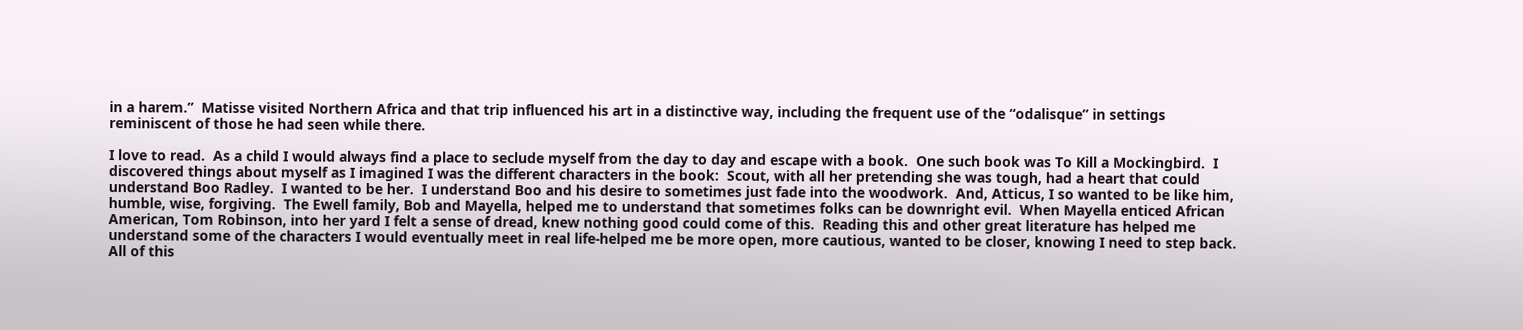in a harem.”  Matisse visited Northern Africa and that trip influenced his art in a distinctive way, including the frequent use of the “odalisque” in settings reminiscent of those he had seen while there.

I love to read.  As a child I would always find a place to seclude myself from the day to day and escape with a book.  One such book was To Kill a Mockingbird.  I discovered things about myself as I imagined I was the different characters in the book:  Scout, with all her pretending she was tough, had a heart that could understand Boo Radley.  I wanted to be her.  I understand Boo and his desire to sometimes just fade into the woodwork.  And, Atticus, I so wanted to be like him, humble, wise, forgiving.  The Ewell family, Bob and Mayella, helped me to understand that sometimes folks can be downright evil.  When Mayella enticed African American, Tom Robinson, into her yard I felt a sense of dread, knew nothing good could come of this.  Reading this and other great literature has helped me understand some of the characters I would eventually meet in real life-helped me be more open, more cautious, wanted to be closer, knowing I need to step back.  All of this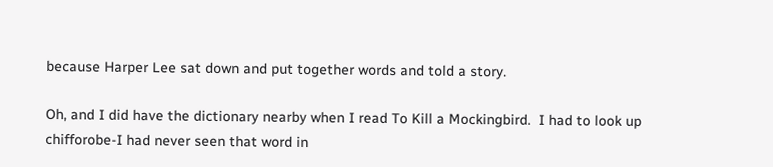because Harper Lee sat down and put together words and told a story.

Oh, and I did have the dictionary nearby when I read To Kill a Mockingbird.  I had to look up chifforobe-I had never seen that word in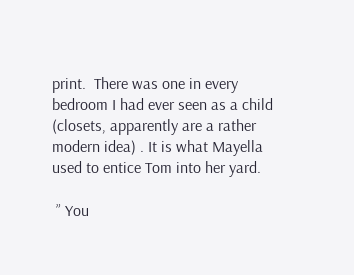print.  There was one in every bedroom I had ever seen as a child  (closets, apparently are a rather modern idea) . It is what Mayella used to entice Tom into her yard.

 ” You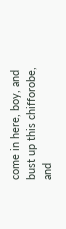come in here, boy, and bust up this chifforobe,
and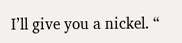I’ll give you a nickel. “